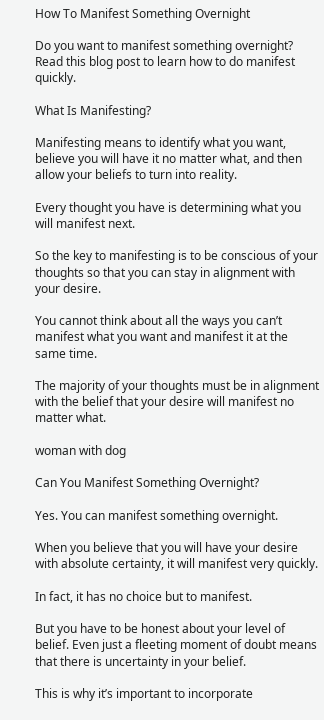How To Manifest Something Overnight

Do you want to manifest something overnight? Read this blog post to learn how to do manifest quickly.

What Is Manifesting?

Manifesting means to identify what you want, believe you will have it no matter what, and then allow your beliefs to turn into reality.

Every thought you have is determining what you will manifest next.

So the key to manifesting is to be conscious of your thoughts so that you can stay in alignment with your desire.

You cannot think about all the ways you can’t manifest what you want and manifest it at the same time.

The majority of your thoughts must be in alignment with the belief that your desire will manifest no matter what.

woman with dog

Can You Manifest Something Overnight?

Yes. You can manifest something overnight.

When you believe that you will have your desire with absolute certainty, it will manifest very quickly.

In fact, it has no choice but to manifest.

But you have to be honest about your level of belief. Even just a fleeting moment of doubt means that there is uncertainty in your belief.

This is why it’s important to incorporate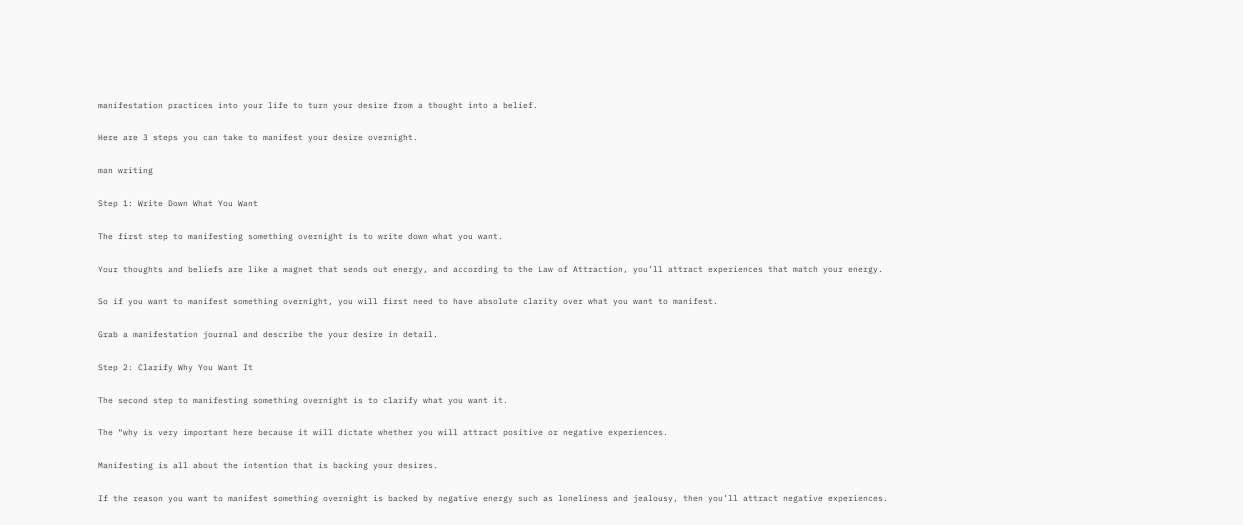manifestation practices into your life to turn your desire from a thought into a belief.

Here are 3 steps you can take to manifest your desire overnight.

man writing

Step 1: Write Down What You Want

The first step to manifesting something overnight is to write down what you want.

Your thoughts and beliefs are like a magnet that sends out energy, and according to the Law of Attraction, you’ll attract experiences that match your energy.

So if you want to manifest something overnight, you will first need to have absolute clarity over what you want to manifest.

Grab a manifestation journal and describe the your desire in detail.

Step 2: Clarify Why You Want It

The second step to manifesting something overnight is to clarify what you want it.

The “why is very important here because it will dictate whether you will attract positive or negative experiences.

Manifesting is all about the intention that is backing your desires.

If the reason you want to manifest something overnight is backed by negative energy such as loneliness and jealousy, then you’ll attract negative experiences.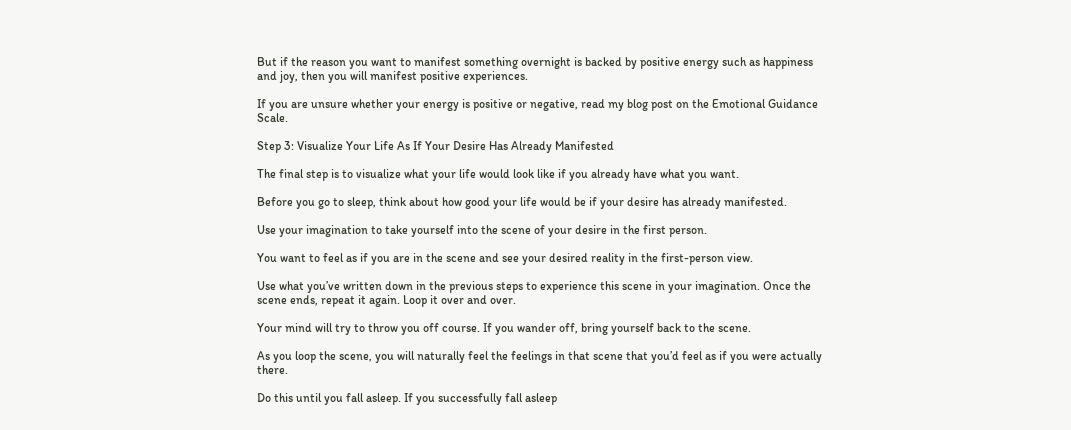But if the reason you want to manifest something overnight is backed by positive energy such as happiness and joy, then you will manifest positive experiences.

If you are unsure whether your energy is positive or negative, read my blog post on the Emotional Guidance Scale.

Step 3: Visualize Your Life As If Your Desire Has Already Manifested

The final step is to visualize what your life would look like if you already have what you want.

Before you go to sleep, think about how good your life would be if your desire has already manifested.

Use your imagination to take yourself into the scene of your desire in the first person.

You want to feel as if you are in the scene and see your desired reality in the first-person view.

Use what you’ve written down in the previous steps to experience this scene in your imagination. Once the scene ends, repeat it again. Loop it over and over.

Your mind will try to throw you off course. If you wander off, bring yourself back to the scene.

As you loop the scene, you will naturally feel the feelings in that scene that you’d feel as if you were actually there.

Do this until you fall asleep. If you successfully fall asleep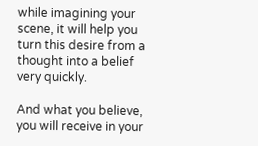while imagining your scene, it will help you turn this desire from a thought into a belief very quickly.

And what you believe, you will receive in your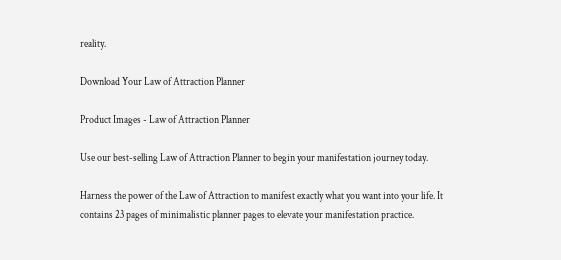reality.

Download Your Law of Attraction Planner

Product Images - Law of Attraction Planner

Use our best-selling Law of Attraction Planner to begin your manifestation journey today.

Harness the power of the Law of Attraction to manifest exactly what you want into your life. It contains 23 pages of minimalistic planner pages to elevate your manifestation practice.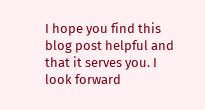I hope you find this blog post helpful and that it serves you. I look forward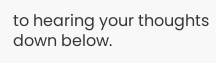to hearing your thoughts down below.